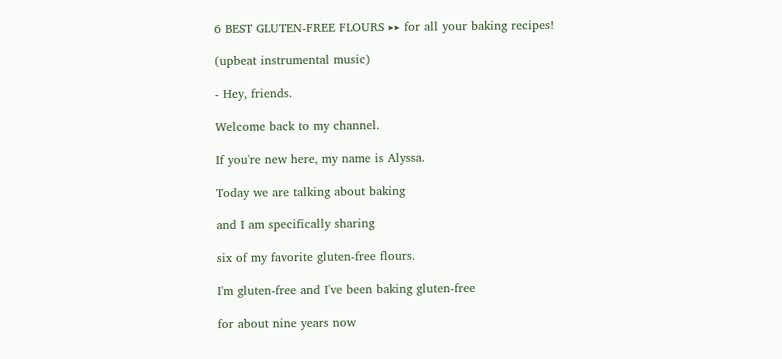6 BEST GLUTEN-FREE FLOURS ‣‣ for all your baking recipes!

(upbeat instrumental music)

- Hey, friends.

Welcome back to my channel.

If you're new here, my name is Alyssa.

Today we are talking about baking

and I am specifically sharing

six of my favorite gluten-free flours.

I'm gluten-free and I've been baking gluten-free

for about nine years now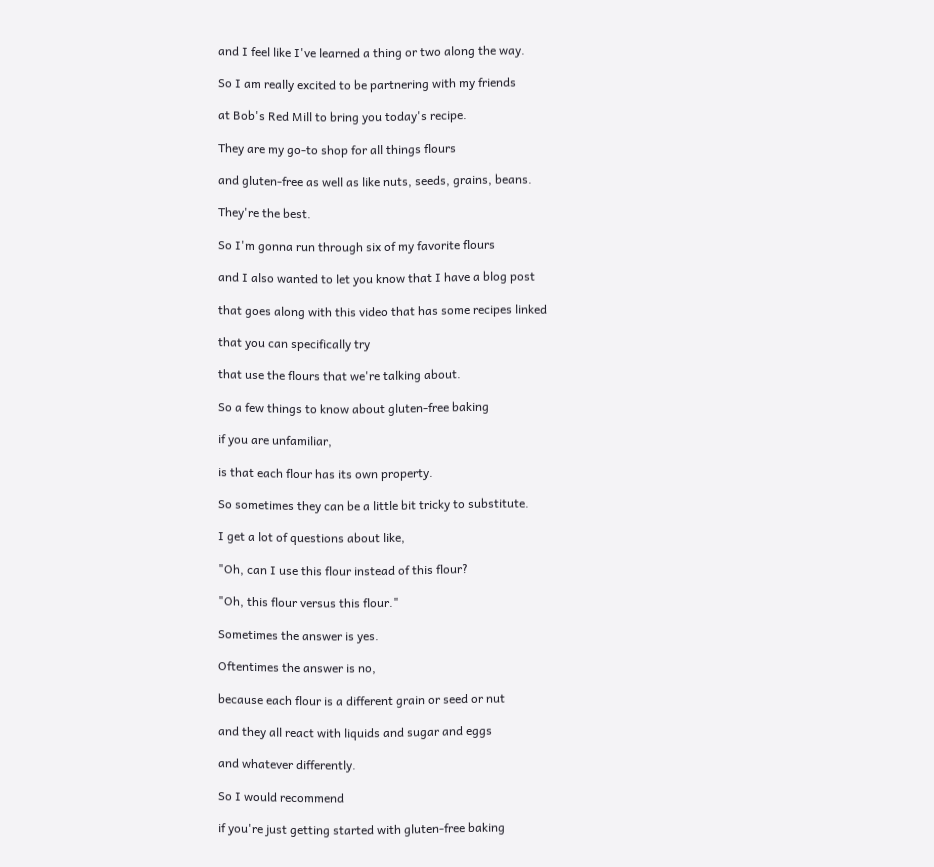and I feel like I've learned a thing or two along the way.

So I am really excited to be partnering with my friends

at Bob's Red Mill to bring you today's recipe.

They are my go-to shop for all things flours

and gluten-free as well as like nuts, seeds, grains, beans.

They're the best.

So I'm gonna run through six of my favorite flours

and I also wanted to let you know that I have a blog post

that goes along with this video that has some recipes linked

that you can specifically try

that use the flours that we're talking about.

So a few things to know about gluten-free baking

if you are unfamiliar,

is that each flour has its own property.

So sometimes they can be a little bit tricky to substitute.

I get a lot of questions about like,

"Oh, can I use this flour instead of this flour?

"Oh, this flour versus this flour."

Sometimes the answer is yes.

Oftentimes the answer is no,

because each flour is a different grain or seed or nut

and they all react with liquids and sugar and eggs

and whatever differently.

So I would recommend

if you're just getting started with gluten-free baking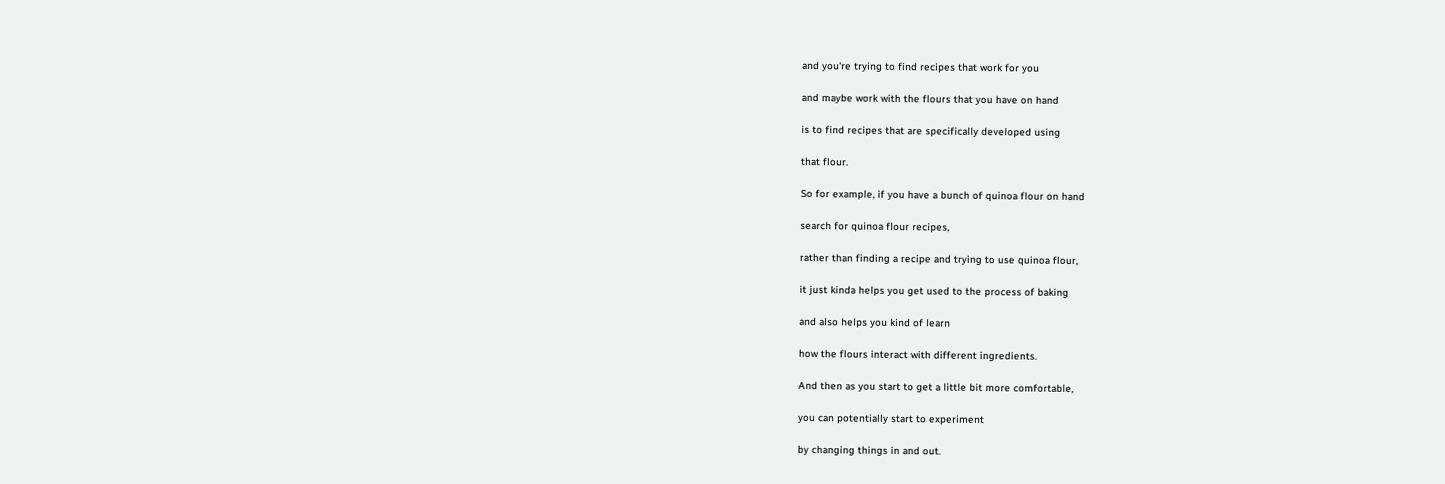and you're trying to find recipes that work for you

and maybe work with the flours that you have on hand

is to find recipes that are specifically developed using

that flour.

So for example, if you have a bunch of quinoa flour on hand

search for quinoa flour recipes,

rather than finding a recipe and trying to use quinoa flour,

it just kinda helps you get used to the process of baking

and also helps you kind of learn

how the flours interact with different ingredients.

And then as you start to get a little bit more comfortable,

you can potentially start to experiment

by changing things in and out.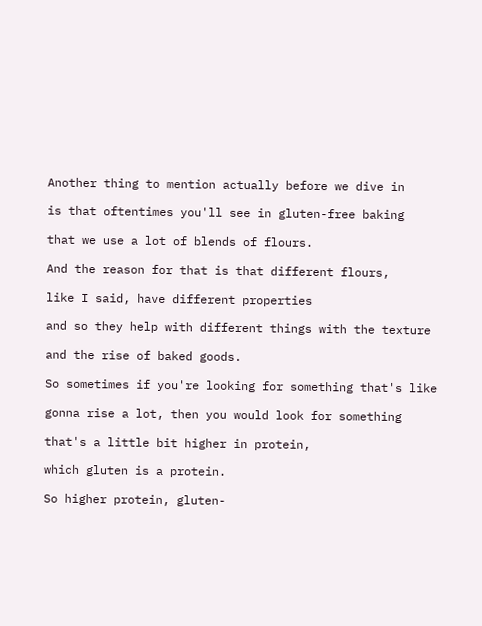Another thing to mention actually before we dive in

is that oftentimes you'll see in gluten-free baking

that we use a lot of blends of flours.

And the reason for that is that different flours,

like I said, have different properties

and so they help with different things with the texture

and the rise of baked goods.

So sometimes if you're looking for something that's like

gonna rise a lot, then you would look for something

that's a little bit higher in protein,

which gluten is a protein.

So higher protein, gluten-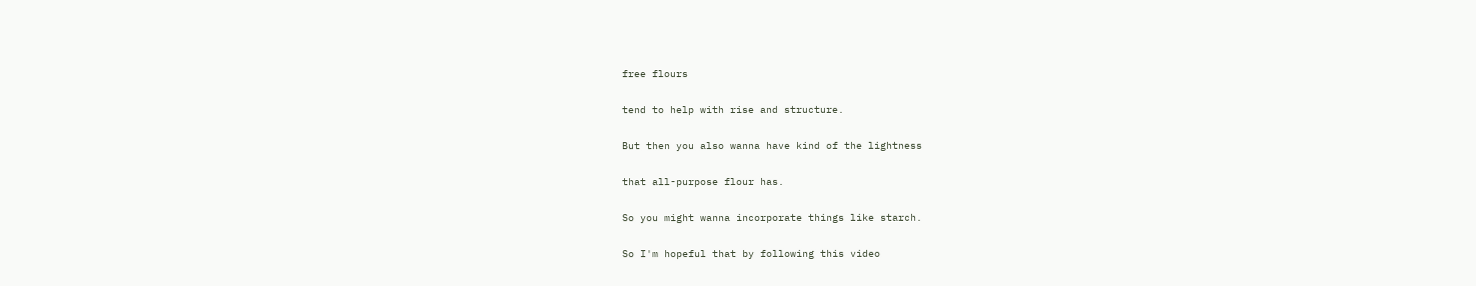free flours

tend to help with rise and structure.

But then you also wanna have kind of the lightness

that all-purpose flour has.

So you might wanna incorporate things like starch.

So I'm hopeful that by following this video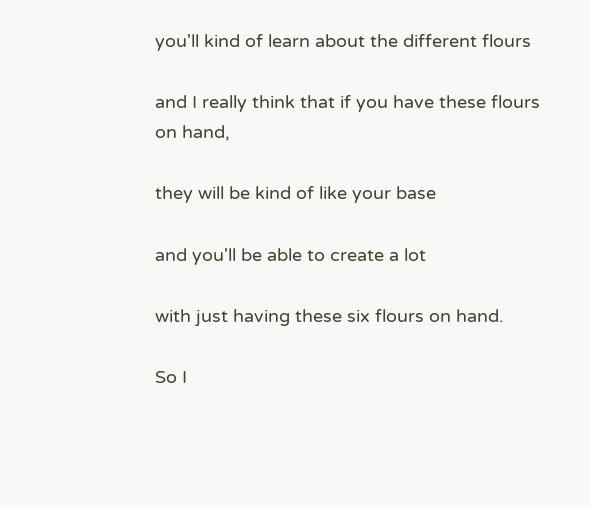you'll kind of learn about the different flours

and I really think that if you have these flours on hand,

they will be kind of like your base

and you'll be able to create a lot

with just having these six flours on hand.

So I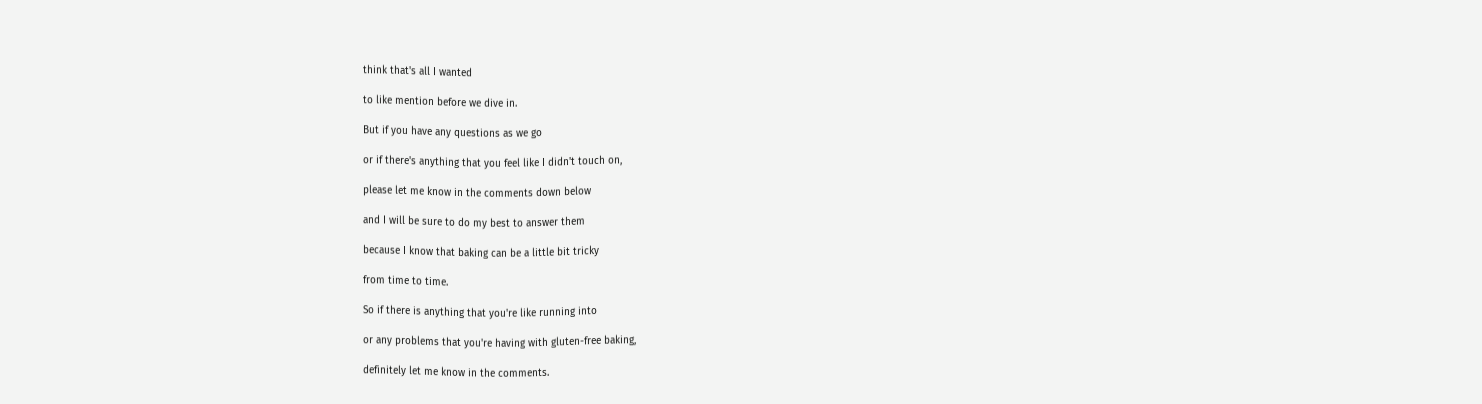think that's all I wanted

to like mention before we dive in.

But if you have any questions as we go

or if there's anything that you feel like I didn't touch on,

please let me know in the comments down below

and I will be sure to do my best to answer them

because I know that baking can be a little bit tricky

from time to time.

So if there is anything that you're like running into

or any problems that you're having with gluten-free baking,

definitely let me know in the comments.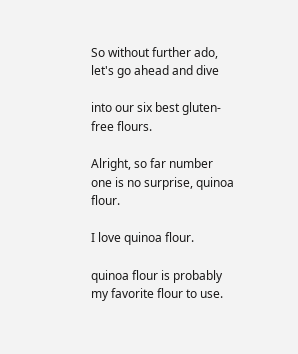So without further ado, let's go ahead and dive

into our six best gluten-free flours.

Alright, so far number one is no surprise, quinoa flour.

I love quinoa flour.

quinoa flour is probably my favorite flour to use.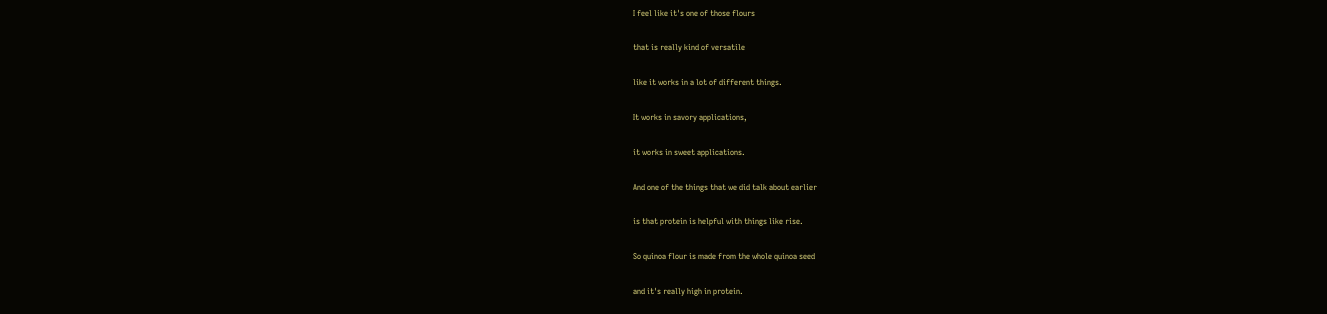I feel like it's one of those flours

that is really kind of versatile

like it works in a lot of different things.

It works in savory applications,

it works in sweet applications.

And one of the things that we did talk about earlier

is that protein is helpful with things like rise.

So quinoa flour is made from the whole quinoa seed

and it's really high in protein.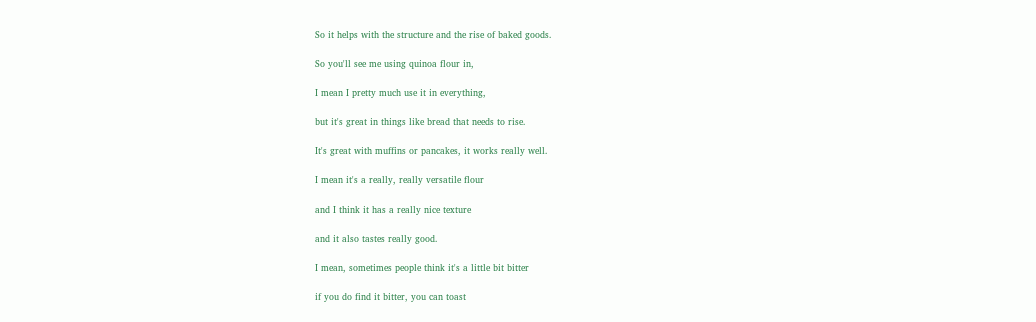So it helps with the structure and the rise of baked goods.

So you'll see me using quinoa flour in,

I mean I pretty much use it in everything,

but it's great in things like bread that needs to rise.

It's great with muffins or pancakes, it works really well.

I mean it's a really, really versatile flour

and I think it has a really nice texture

and it also tastes really good.

I mean, sometimes people think it's a little bit bitter

if you do find it bitter, you can toast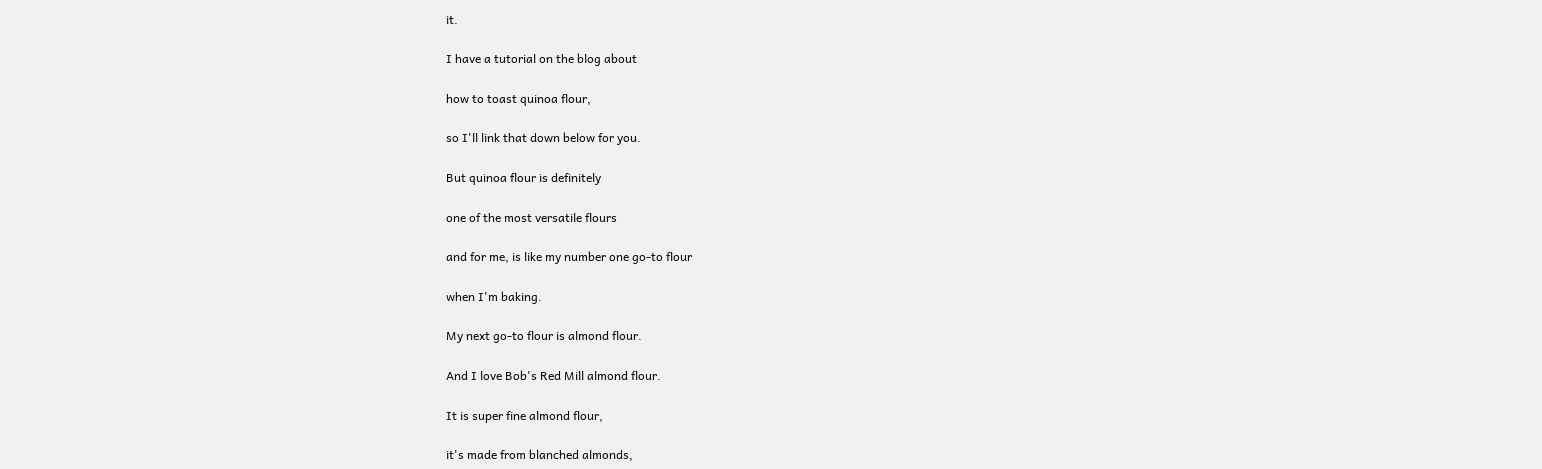it.

I have a tutorial on the blog about

how to toast quinoa flour,

so I'll link that down below for you.

But quinoa flour is definitely

one of the most versatile flours

and for me, is like my number one go-to flour

when I'm baking.

My next go-to flour is almond flour.

And I love Bob's Red Mill almond flour.

It is super fine almond flour,

it's made from blanched almonds,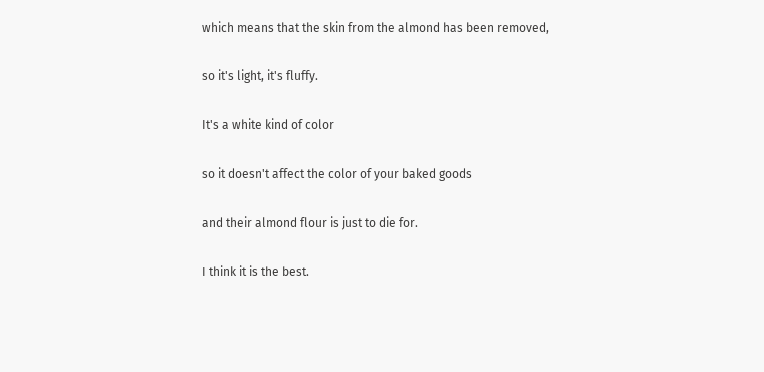which means that the skin from the almond has been removed,

so it's light, it's fluffy.

It's a white kind of color

so it doesn't affect the color of your baked goods

and their almond flour is just to die for.

I think it is the best.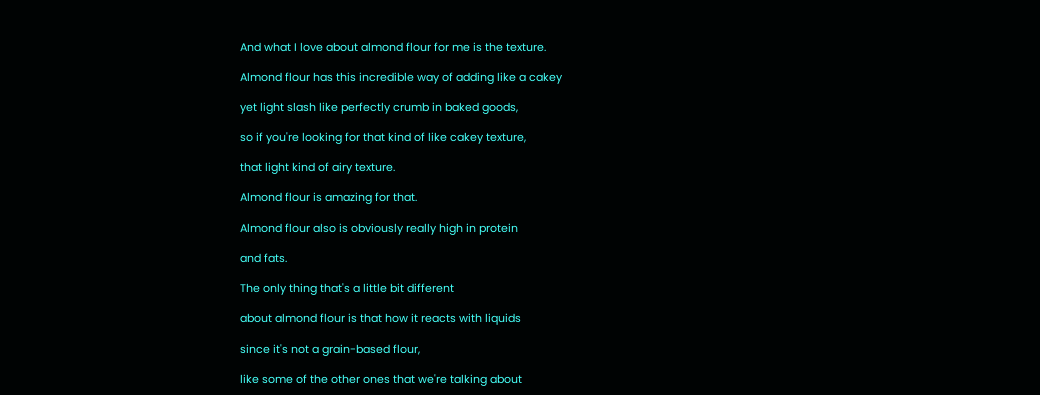And what I love about almond flour for me is the texture.

Almond flour has this incredible way of adding like a cakey

yet light slash like perfectly crumb in baked goods,

so if you're looking for that kind of like cakey texture,

that light kind of airy texture.

Almond flour is amazing for that.

Almond flour also is obviously really high in protein

and fats.

The only thing that's a little bit different

about almond flour is that how it reacts with liquids

since it's not a grain-based flour,

like some of the other ones that we're talking about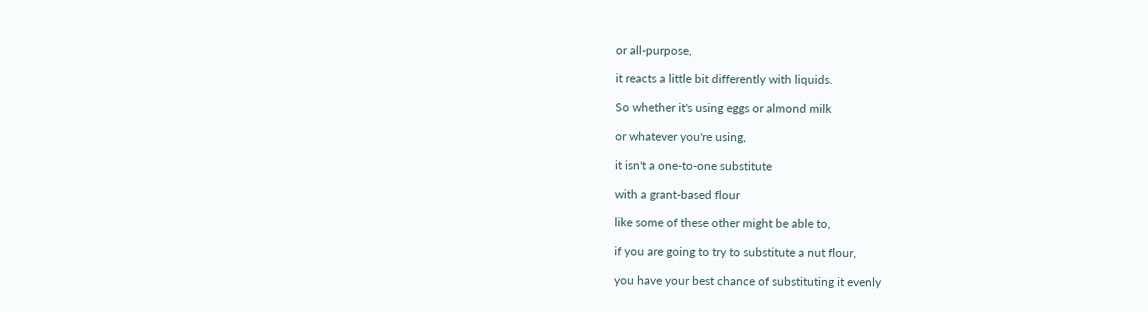or all-purpose,

it reacts a little bit differently with liquids.

So whether it's using eggs or almond milk

or whatever you're using,

it isn't a one-to-one substitute

with a grant-based flour

like some of these other might be able to,

if you are going to try to substitute a nut flour,

you have your best chance of substituting it evenly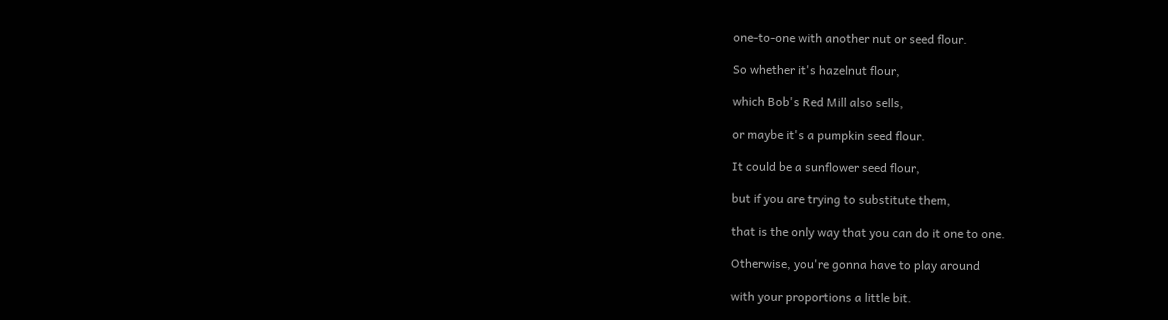one-to-one with another nut or seed flour.

So whether it's hazelnut flour,

which Bob's Red Mill also sells,

or maybe it's a pumpkin seed flour.

It could be a sunflower seed flour,

but if you are trying to substitute them,

that is the only way that you can do it one to one.

Otherwise, you're gonna have to play around

with your proportions a little bit.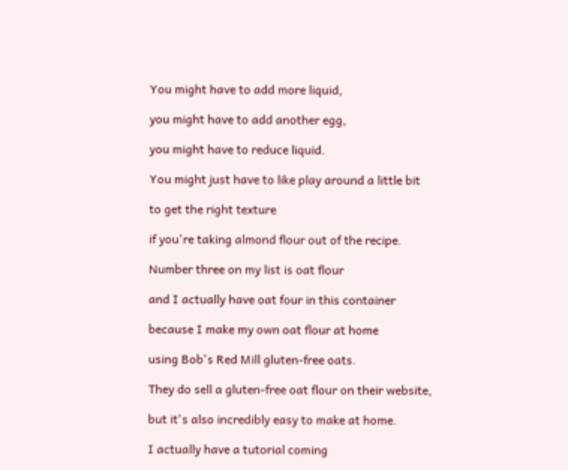You might have to add more liquid,

you might have to add another egg,

you might have to reduce liquid.

You might just have to like play around a little bit

to get the right texture

if you're taking almond flour out of the recipe.

Number three on my list is oat flour

and I actually have oat four in this container

because I make my own oat flour at home

using Bob's Red Mill gluten-free oats.

They do sell a gluten-free oat flour on their website,

but it's also incredibly easy to make at home.

I actually have a tutorial coming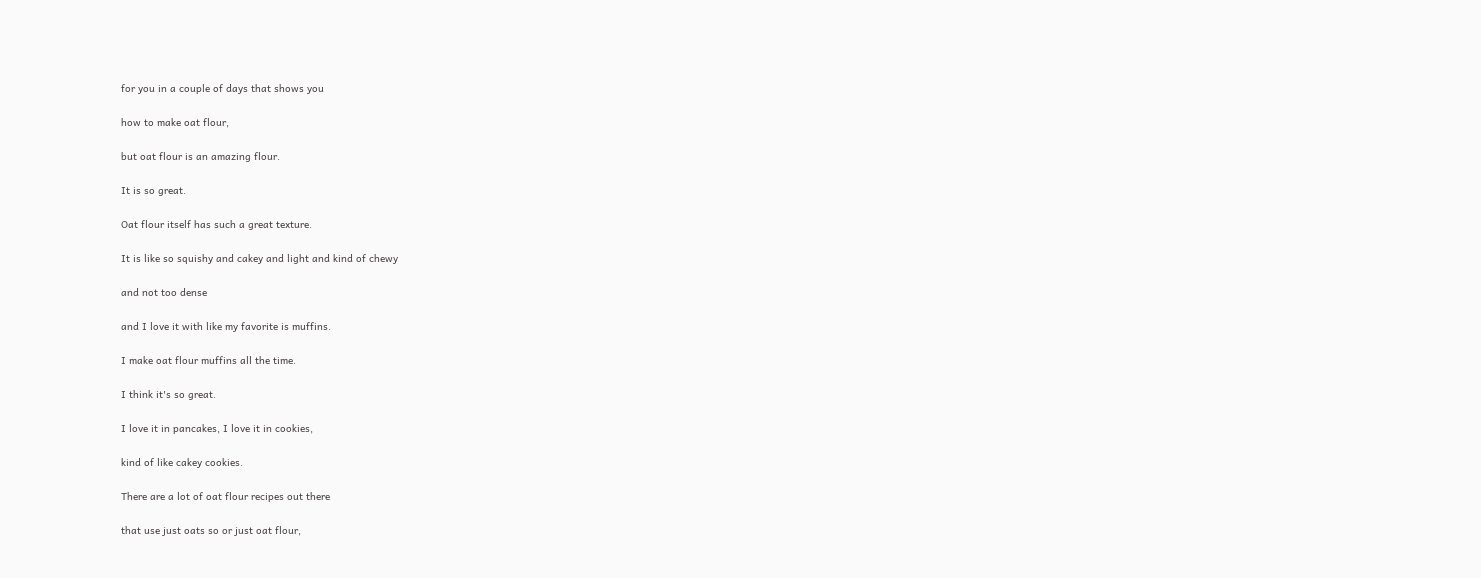for you in a couple of days that shows you

how to make oat flour,

but oat flour is an amazing flour.

It is so great.

Oat flour itself has such a great texture.

It is like so squishy and cakey and light and kind of chewy

and not too dense

and I love it with like my favorite is muffins.

I make oat flour muffins all the time.

I think it's so great.

I love it in pancakes, I love it in cookies,

kind of like cakey cookies.

There are a lot of oat flour recipes out there

that use just oats so or just oat flour,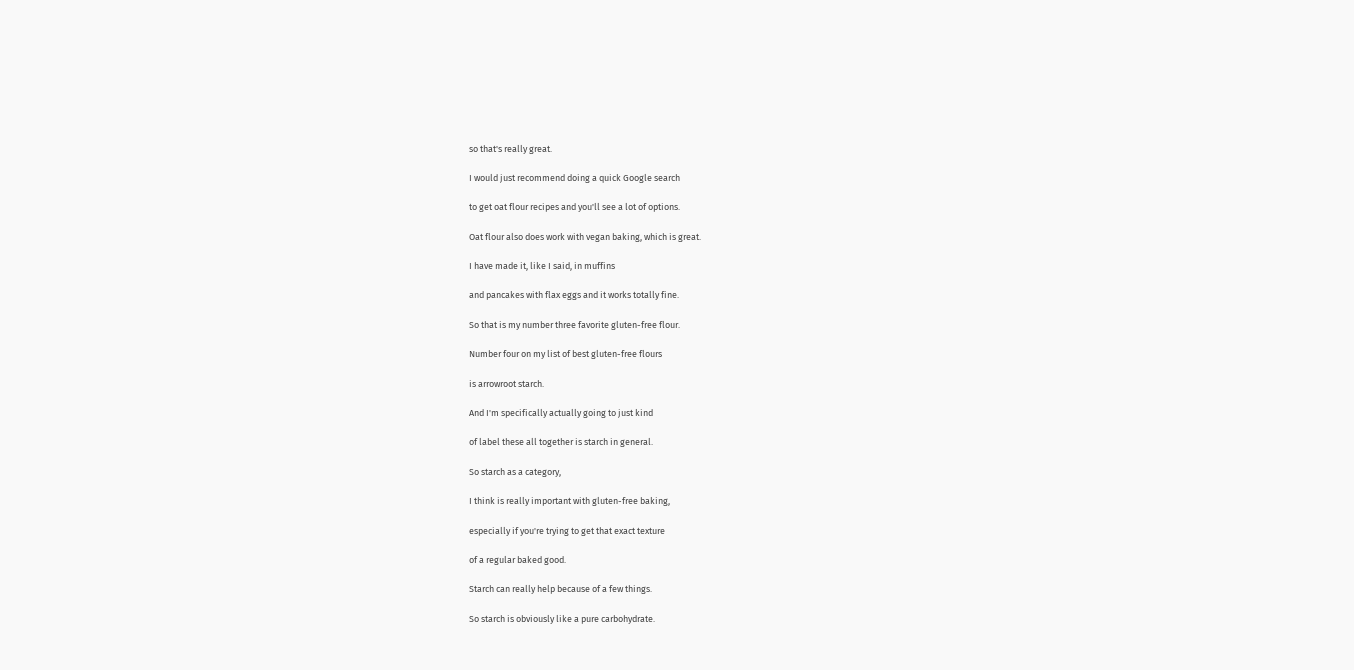so that's really great.

I would just recommend doing a quick Google search

to get oat flour recipes and you'll see a lot of options.

Oat flour also does work with vegan baking, which is great.

I have made it, like I said, in muffins

and pancakes with flax eggs and it works totally fine.

So that is my number three favorite gluten-free flour.

Number four on my list of best gluten-free flours

is arrowroot starch.

And I'm specifically actually going to just kind

of label these all together is starch in general.

So starch as a category,

I think is really important with gluten-free baking,

especially if you're trying to get that exact texture

of a regular baked good.

Starch can really help because of a few things.

So starch is obviously like a pure carbohydrate.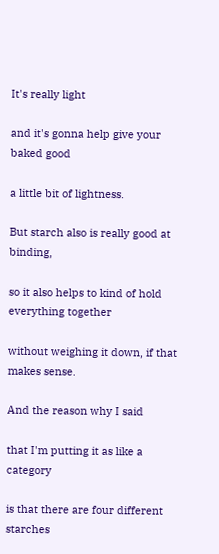It's really light

and it's gonna help give your baked good

a little bit of lightness.

But starch also is really good at binding,

so it also helps to kind of hold everything together

without weighing it down, if that makes sense.

And the reason why I said

that I'm putting it as like a category

is that there are four different starches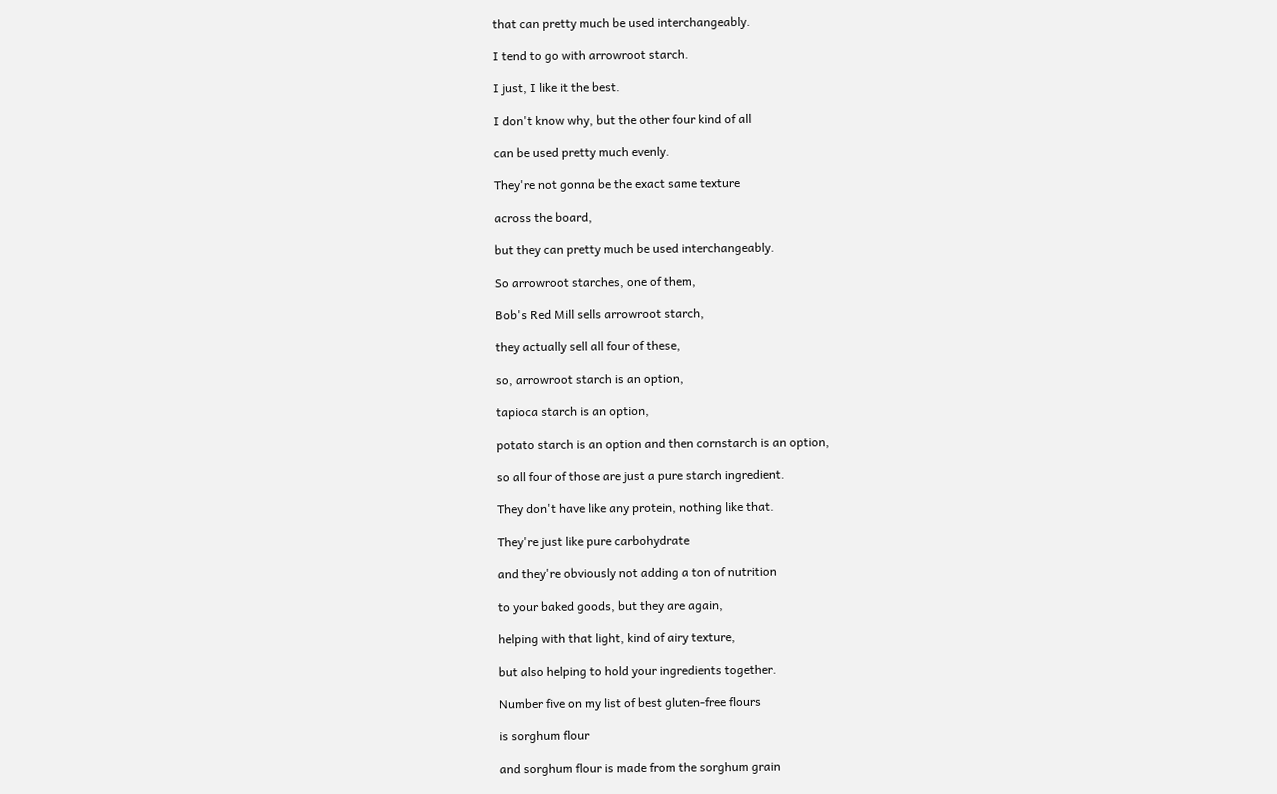that can pretty much be used interchangeably.

I tend to go with arrowroot starch.

I just, I like it the best.

I don't know why, but the other four kind of all

can be used pretty much evenly.

They're not gonna be the exact same texture

across the board,

but they can pretty much be used interchangeably.

So arrowroot starches, one of them,

Bob's Red Mill sells arrowroot starch,

they actually sell all four of these,

so, arrowroot starch is an option,

tapioca starch is an option,

potato starch is an option and then cornstarch is an option,

so all four of those are just a pure starch ingredient.

They don't have like any protein, nothing like that.

They're just like pure carbohydrate

and they're obviously not adding a ton of nutrition

to your baked goods, but they are again,

helping with that light, kind of airy texture,

but also helping to hold your ingredients together.

Number five on my list of best gluten-free flours

is sorghum flour

and sorghum flour is made from the sorghum grain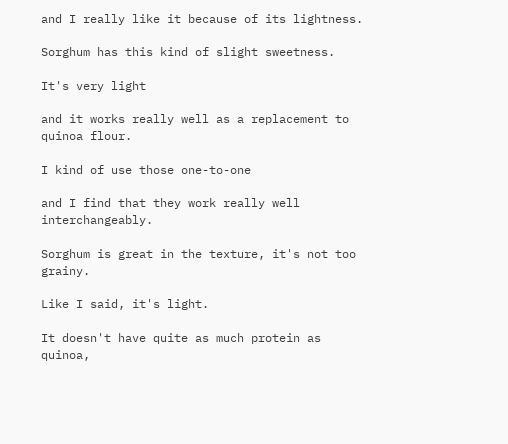and I really like it because of its lightness.

Sorghum has this kind of slight sweetness.

It's very light

and it works really well as a replacement to quinoa flour.

I kind of use those one-to-one

and I find that they work really well interchangeably.

Sorghum is great in the texture, it's not too grainy.

Like I said, it's light.

It doesn't have quite as much protein as quinoa,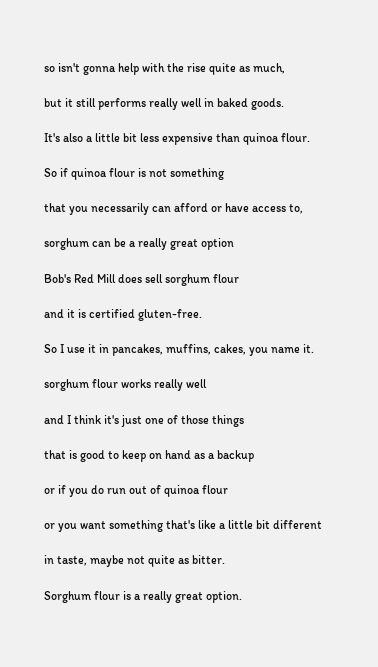so isn't gonna help with the rise quite as much,

but it still performs really well in baked goods.

It's also a little bit less expensive than quinoa flour.

So if quinoa flour is not something

that you necessarily can afford or have access to,

sorghum can be a really great option

Bob's Red Mill does sell sorghum flour

and it is certified gluten-free.

So I use it in pancakes, muffins, cakes, you name it.

sorghum flour works really well

and I think it's just one of those things

that is good to keep on hand as a backup

or if you do run out of quinoa flour

or you want something that's like a little bit different

in taste, maybe not quite as bitter.

Sorghum flour is a really great option.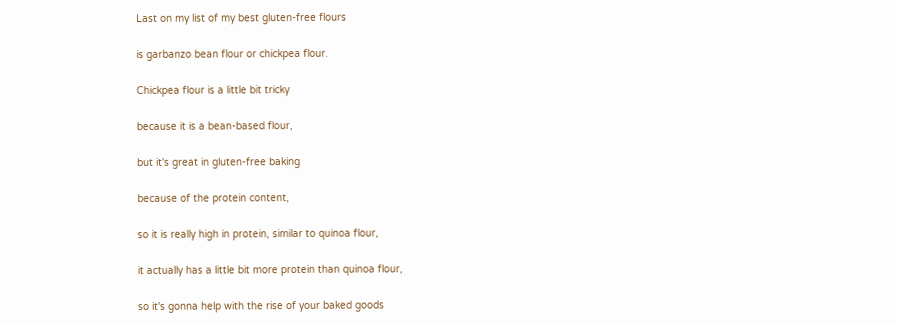Last on my list of my best gluten-free flours

is garbanzo bean flour or chickpea flour.

Chickpea flour is a little bit tricky

because it is a bean-based flour,

but it's great in gluten-free baking

because of the protein content,

so it is really high in protein, similar to quinoa flour,

it actually has a little bit more protein than quinoa flour,

so it's gonna help with the rise of your baked goods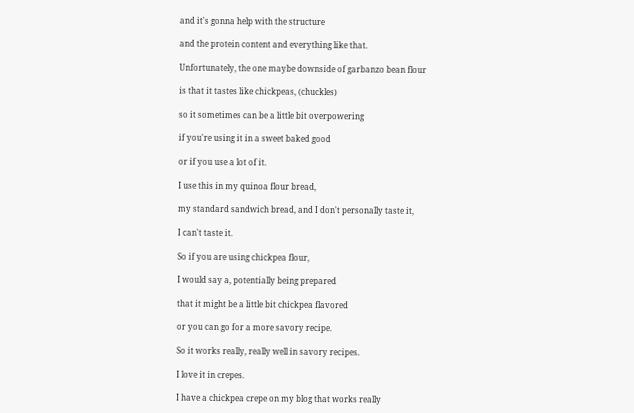and it's gonna help with the structure

and the protein content and everything like that.

Unfortunately, the one maybe downside of garbanzo bean flour

is that it tastes like chickpeas, (chuckles)

so it sometimes can be a little bit overpowering

if you're using it in a sweet baked good

or if you use a lot of it.

I use this in my quinoa flour bread,

my standard sandwich bread, and I don't personally taste it,

I can't taste it.

So if you are using chickpea flour,

I would say a, potentially being prepared

that it might be a little bit chickpea flavored

or you can go for a more savory recipe.

So it works really, really well in savory recipes.

I love it in crepes.

I have a chickpea crepe on my blog that works really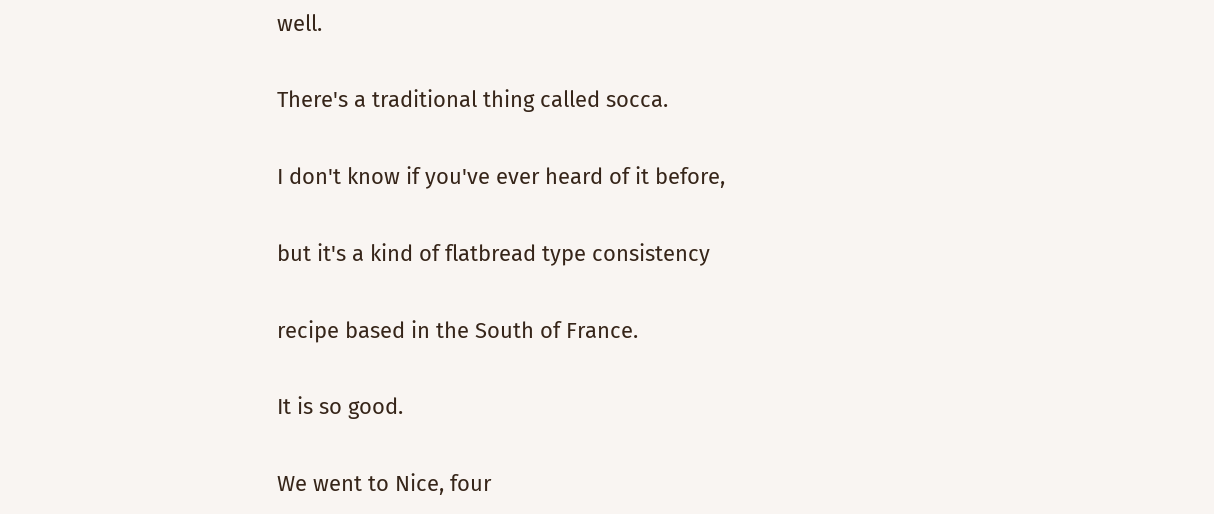well.

There's a traditional thing called socca.

I don't know if you've ever heard of it before,

but it's a kind of flatbread type consistency

recipe based in the South of France.

It is so good.

We went to Nice, four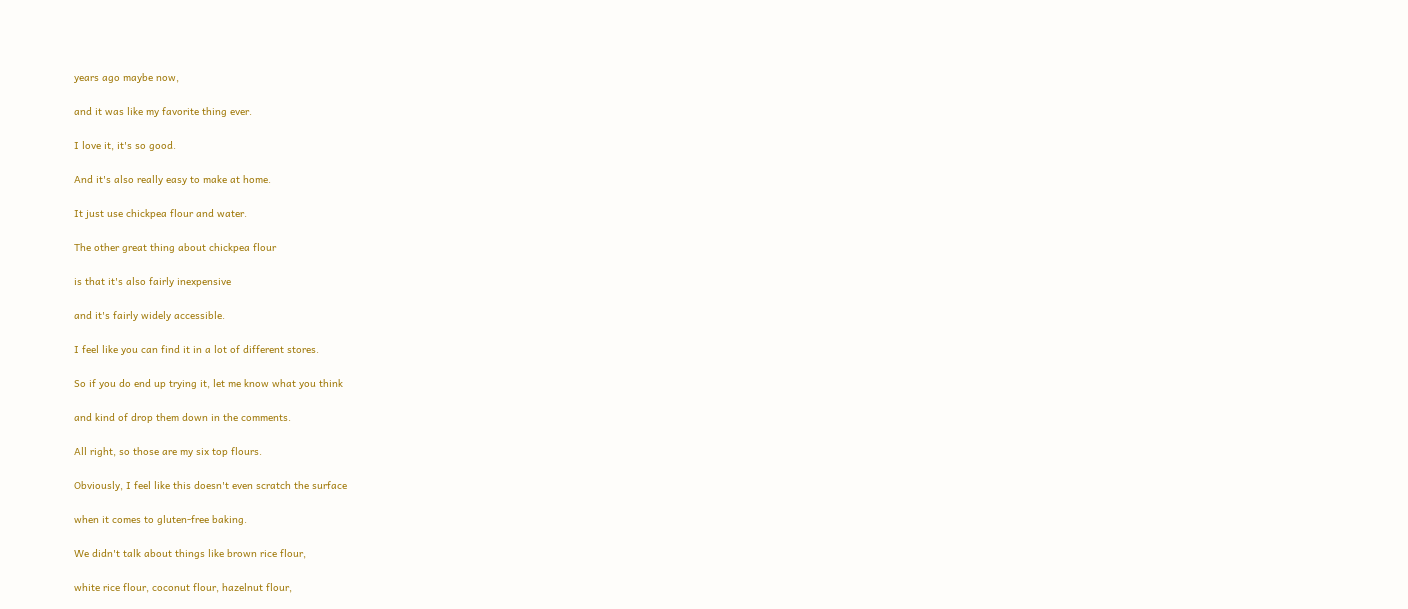years ago maybe now,

and it was like my favorite thing ever.

I love it, it's so good.

And it's also really easy to make at home.

It just use chickpea flour and water.

The other great thing about chickpea flour

is that it's also fairly inexpensive

and it's fairly widely accessible.

I feel like you can find it in a lot of different stores.

So if you do end up trying it, let me know what you think

and kind of drop them down in the comments.

All right, so those are my six top flours.

Obviously, I feel like this doesn't even scratch the surface

when it comes to gluten-free baking.

We didn't talk about things like brown rice flour,

white rice flour, coconut flour, hazelnut flour,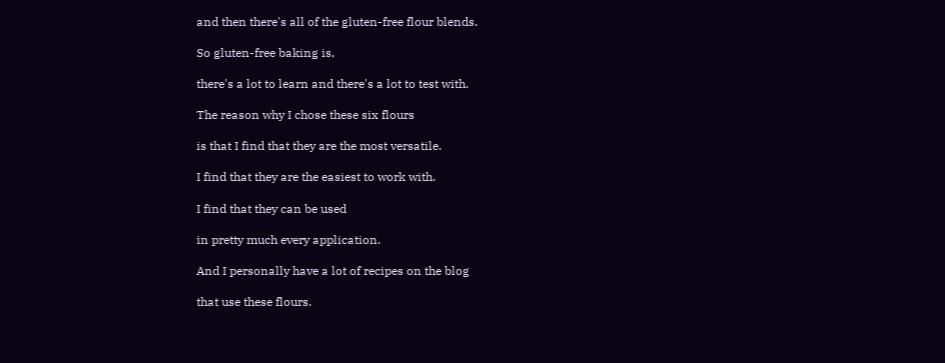and then there's all of the gluten-free flour blends.

So gluten-free baking is,

there's a lot to learn and there's a lot to test with.

The reason why I chose these six flours

is that I find that they are the most versatile.

I find that they are the easiest to work with.

I find that they can be used

in pretty much every application.

And I personally have a lot of recipes on the blog

that use these flours.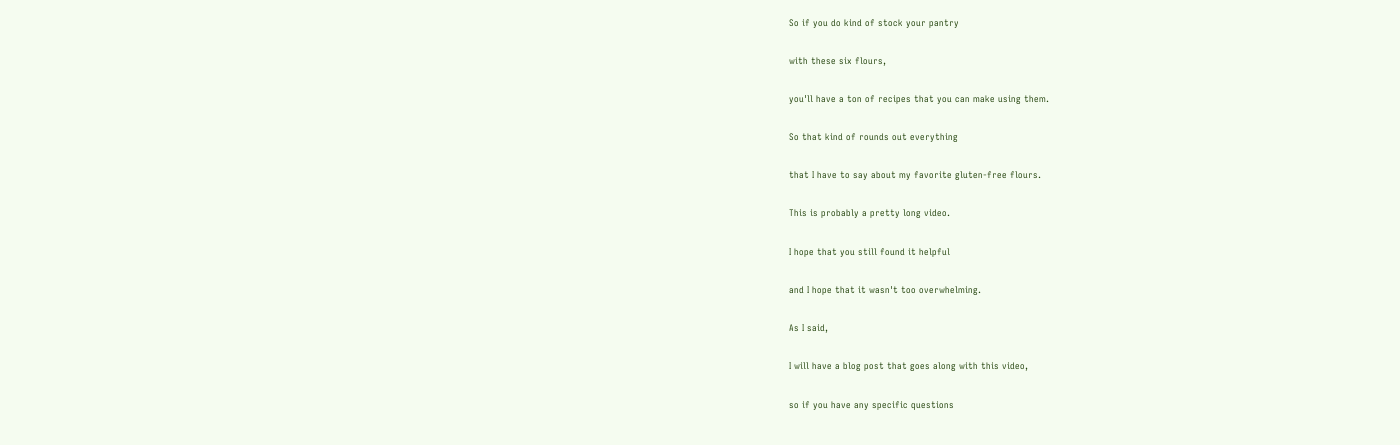So if you do kind of stock your pantry

with these six flours,

you'll have a ton of recipes that you can make using them.

So that kind of rounds out everything

that I have to say about my favorite gluten-free flours.

This is probably a pretty long video.

I hope that you still found it helpful

and I hope that it wasn't too overwhelming.

As I said,

I will have a blog post that goes along with this video,

so if you have any specific questions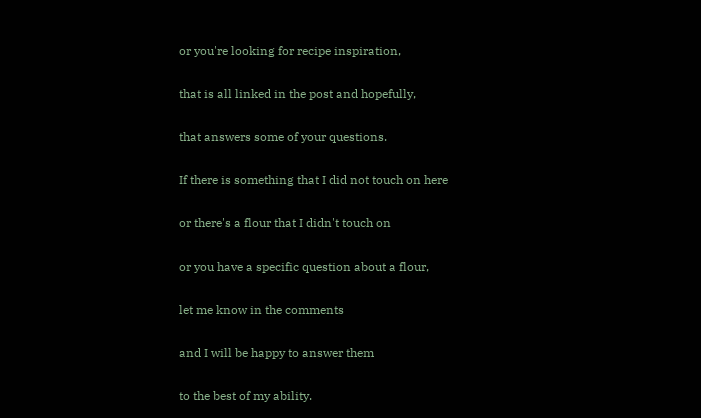or you're looking for recipe inspiration,

that is all linked in the post and hopefully,

that answers some of your questions.

If there is something that I did not touch on here

or there's a flour that I didn't touch on

or you have a specific question about a flour,

let me know in the comments

and I will be happy to answer them

to the best of my ability.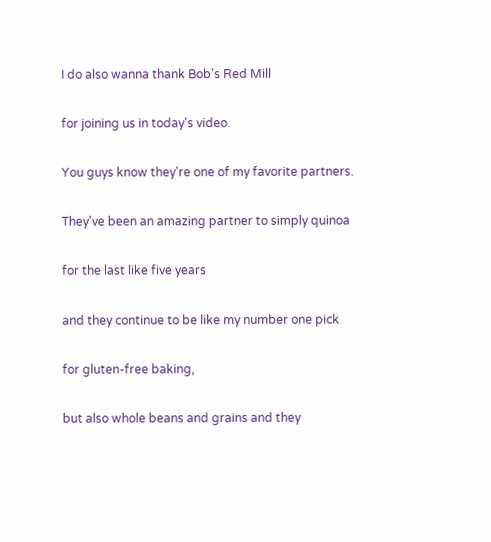I do also wanna thank Bob's Red Mill

for joining us in today's video.

You guys know they're one of my favorite partners.

They've been an amazing partner to simply quinoa

for the last like five years

and they continue to be like my number one pick

for gluten-free baking,

but also whole beans and grains and they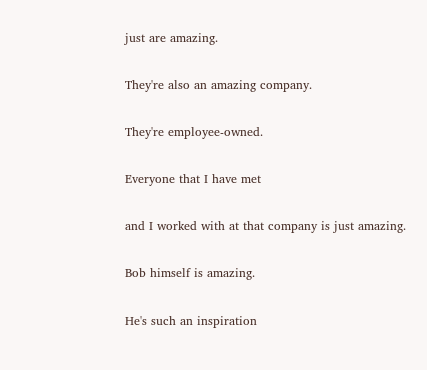just are amazing.

They're also an amazing company.

They're employee-owned.

Everyone that I have met

and I worked with at that company is just amazing.

Bob himself is amazing.

He's such an inspiration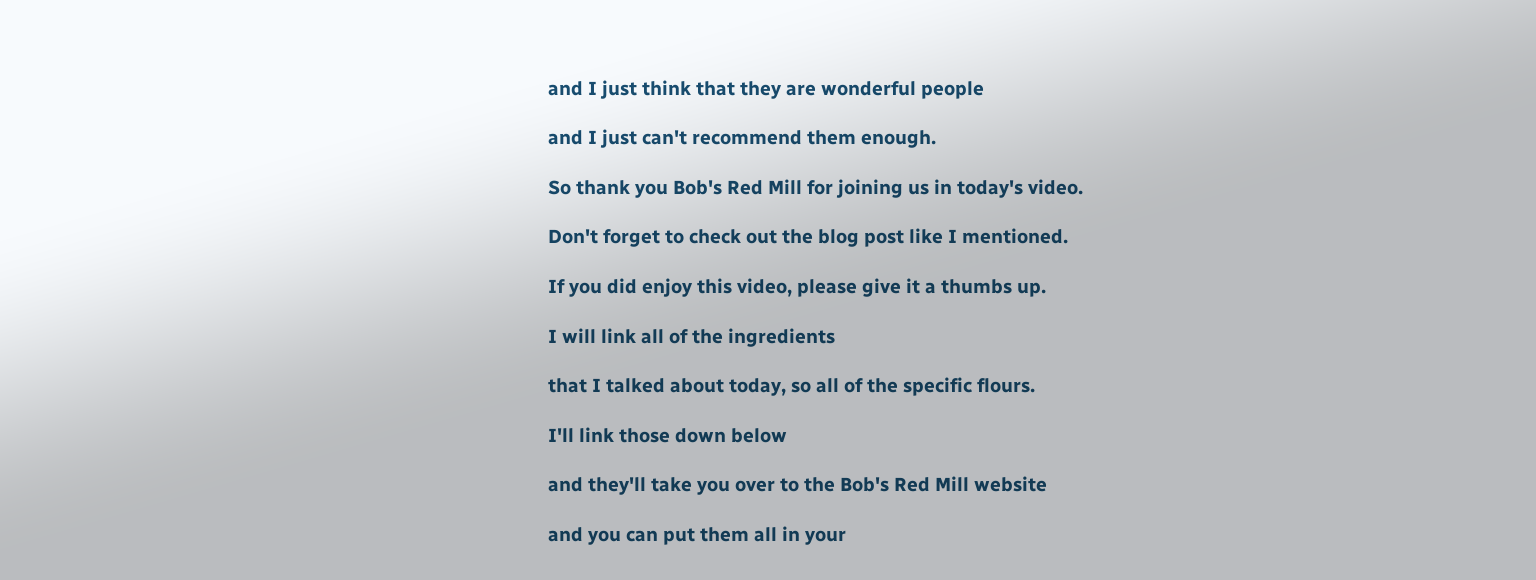and I just think that they are wonderful people

and I just can't recommend them enough.

So thank you Bob's Red Mill for joining us in today's video.

Don't forget to check out the blog post like I mentioned.

If you did enjoy this video, please give it a thumbs up.

I will link all of the ingredients

that I talked about today, so all of the specific flours.

I'll link those down below

and they'll take you over to the Bob's Red Mill website

and you can put them all in your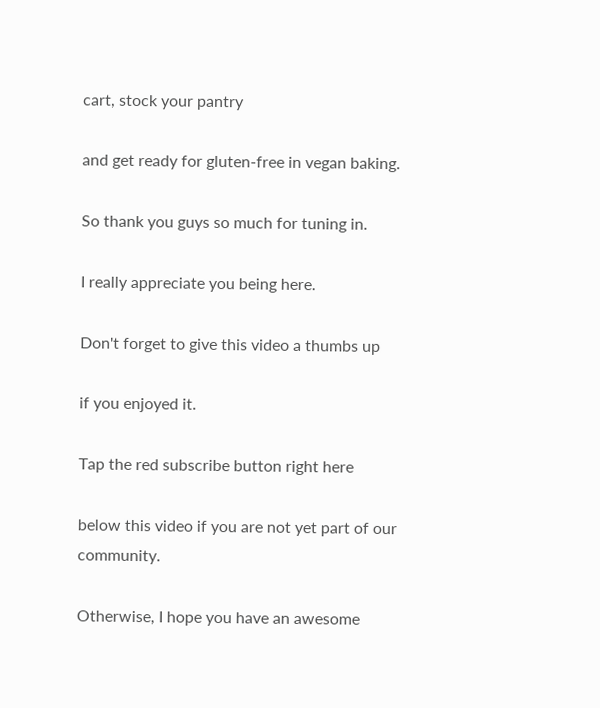cart, stock your pantry

and get ready for gluten-free in vegan baking.

So thank you guys so much for tuning in.

I really appreciate you being here.

Don't forget to give this video a thumbs up

if you enjoyed it.

Tap the red subscribe button right here

below this video if you are not yet part of our community.

Otherwise, I hope you have an awesome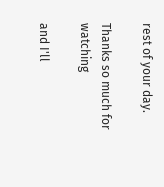rest of your day.

Thanks so much for watching

and I'll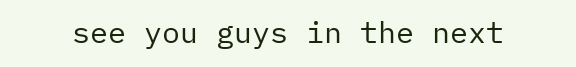see you guys in the next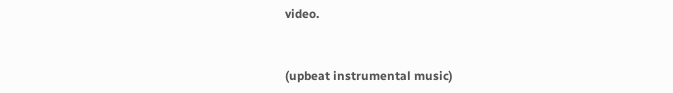video.


(upbeat instrumental music)